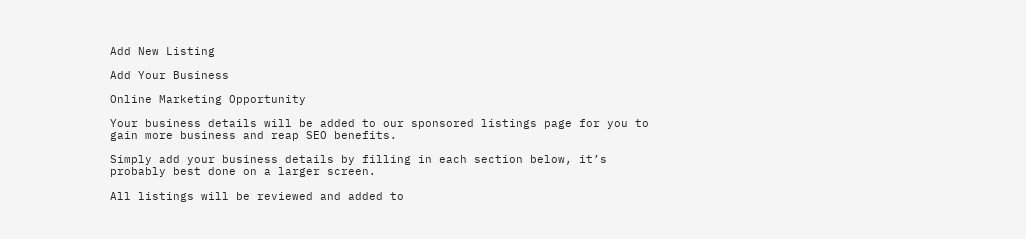Add New Listing

Add Your Business

Online Marketing Opportunity

Your business details will be added to our sponsored listings page for you to gain more business and reap SEO benefits.

Simply add your business details by filling in each section below, it’s probably best done on a larger screen.

All listings will be reviewed and added to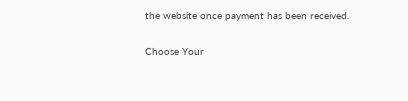the website once payment has been received.

Choose Your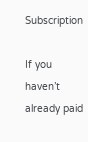Subscription

If you haven’t already paid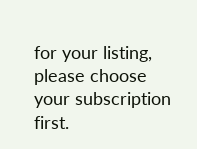for your listing, please choose your subscription first.